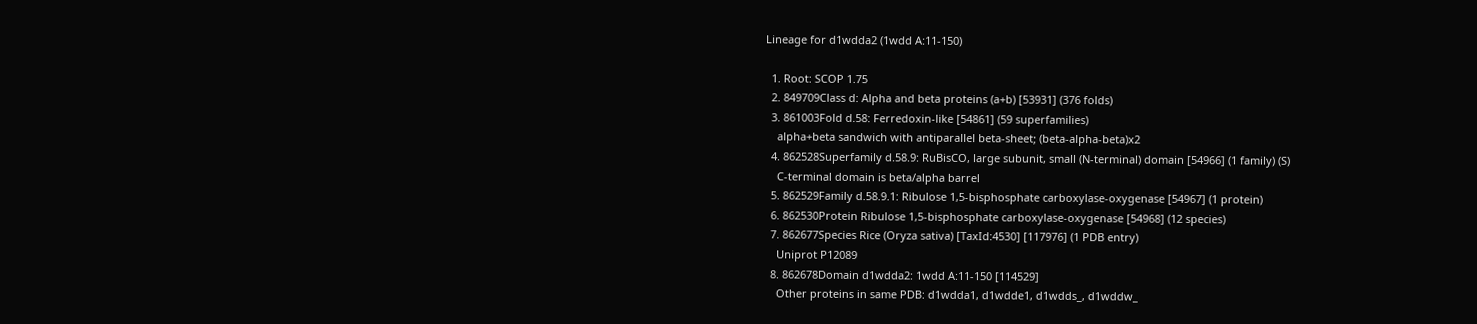Lineage for d1wdda2 (1wdd A:11-150)

  1. Root: SCOP 1.75
  2. 849709Class d: Alpha and beta proteins (a+b) [53931] (376 folds)
  3. 861003Fold d.58: Ferredoxin-like [54861] (59 superfamilies)
    alpha+beta sandwich with antiparallel beta-sheet; (beta-alpha-beta)x2
  4. 862528Superfamily d.58.9: RuBisCO, large subunit, small (N-terminal) domain [54966] (1 family) (S)
    C-terminal domain is beta/alpha barrel
  5. 862529Family d.58.9.1: Ribulose 1,5-bisphosphate carboxylase-oxygenase [54967] (1 protein)
  6. 862530Protein Ribulose 1,5-bisphosphate carboxylase-oxygenase [54968] (12 species)
  7. 862677Species Rice (Oryza sativa) [TaxId:4530] [117976] (1 PDB entry)
    Uniprot P12089
  8. 862678Domain d1wdda2: 1wdd A:11-150 [114529]
    Other proteins in same PDB: d1wdda1, d1wdde1, d1wdds_, d1wddw_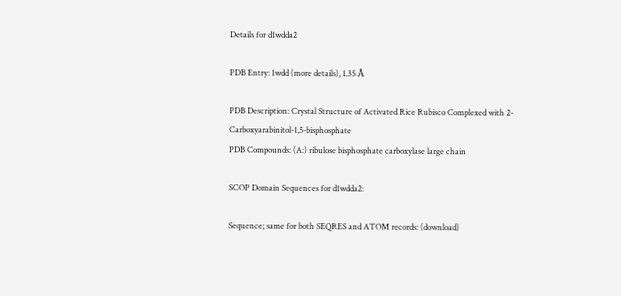Details for d1wdda2

PDB Entry: 1wdd (more details), 1.35 Å

PDB Description: Crystal Structure of Activated Rice Rubisco Complexed with 2-Carboxyarabinitol-1,5-bisphosphate
PDB Compounds: (A:) ribulose bisphosphate carboxylase large chain

SCOP Domain Sequences for d1wdda2:

Sequence; same for both SEQRES and ATOM records: (download)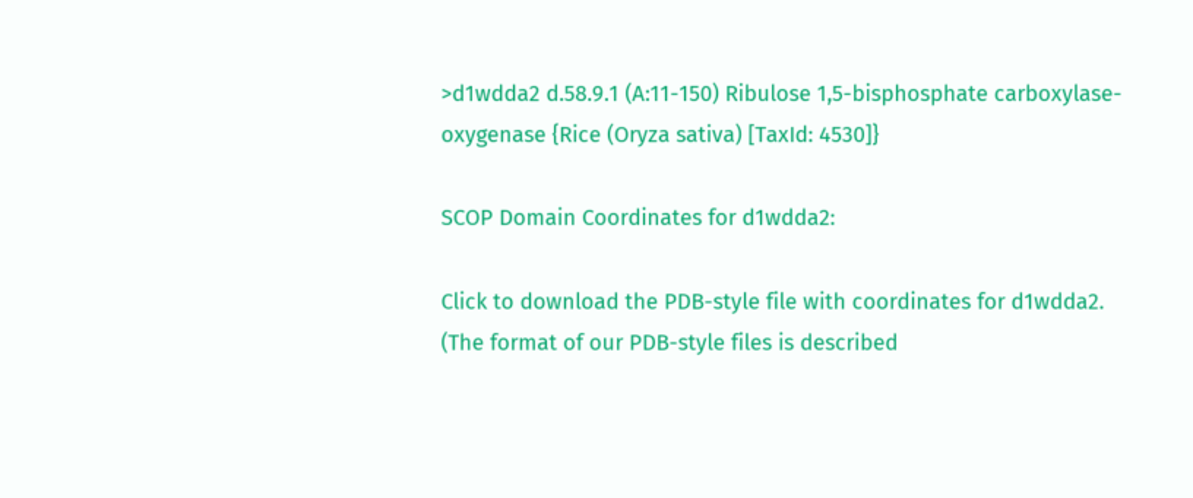>d1wdda2 d.58.9.1 (A:11-150) Ribulose 1,5-bisphosphate carboxylase-oxygenase {Rice (Oryza sativa) [TaxId: 4530]}

SCOP Domain Coordinates for d1wdda2:

Click to download the PDB-style file with coordinates for d1wdda2.
(The format of our PDB-style files is described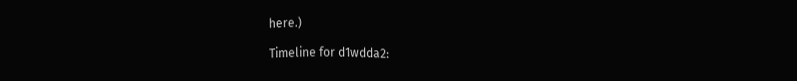here.)

Timeline for d1wdda2: